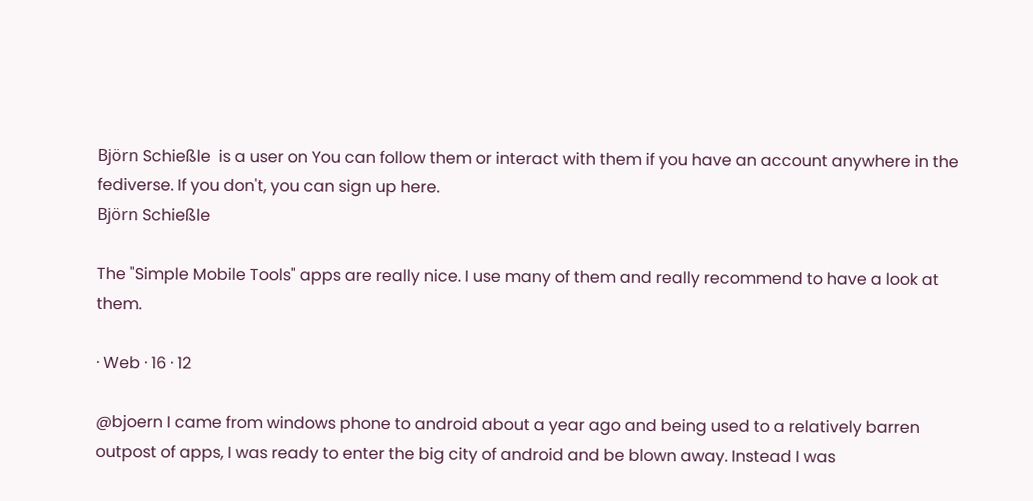Björn Schießle  is a user on You can follow them or interact with them if you have an account anywhere in the fediverse. If you don't, you can sign up here.
Björn Schießle

The "Simple Mobile Tools" apps are really nice. I use many of them and really recommend to have a look at them.

· Web · 16 · 12

@bjoern I came from windows phone to android about a year ago and being used to a relatively barren outpost of apps, I was ready to enter the big city of android and be blown away. Instead I was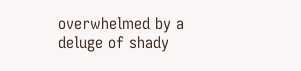overwhelmed by a deluge of shady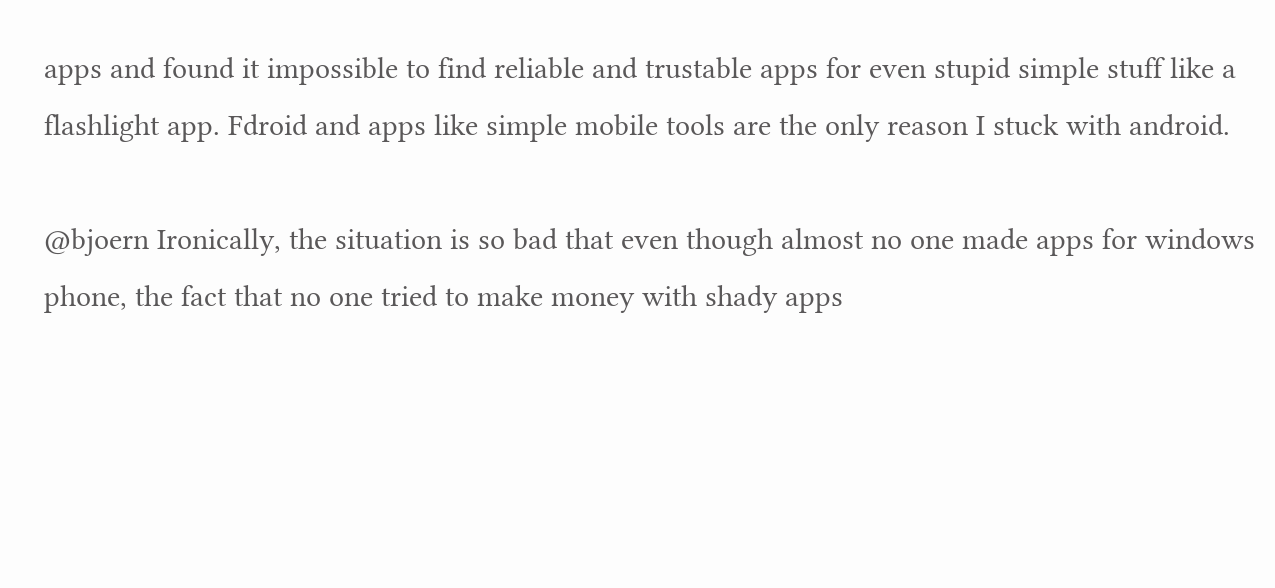apps and found it impossible to find reliable and trustable apps for even stupid simple stuff like a flashlight app. Fdroid and apps like simple mobile tools are the only reason I stuck with android.

@bjoern Ironically, the situation is so bad that even though almost no one made apps for windows phone, the fact that no one tried to make money with shady apps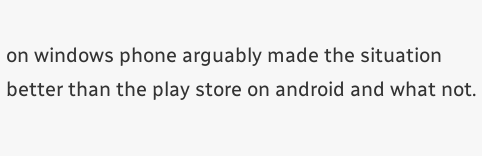on windows phone arguably made the situation better than the play store on android and what not.